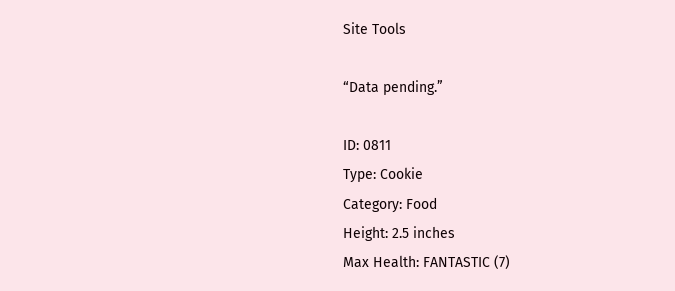Site Tools

“Data pending.”

ID: 0811
Type: Cookie
Category: Food
Height: 2.5 inches
Max Health: FANTASTIC (7)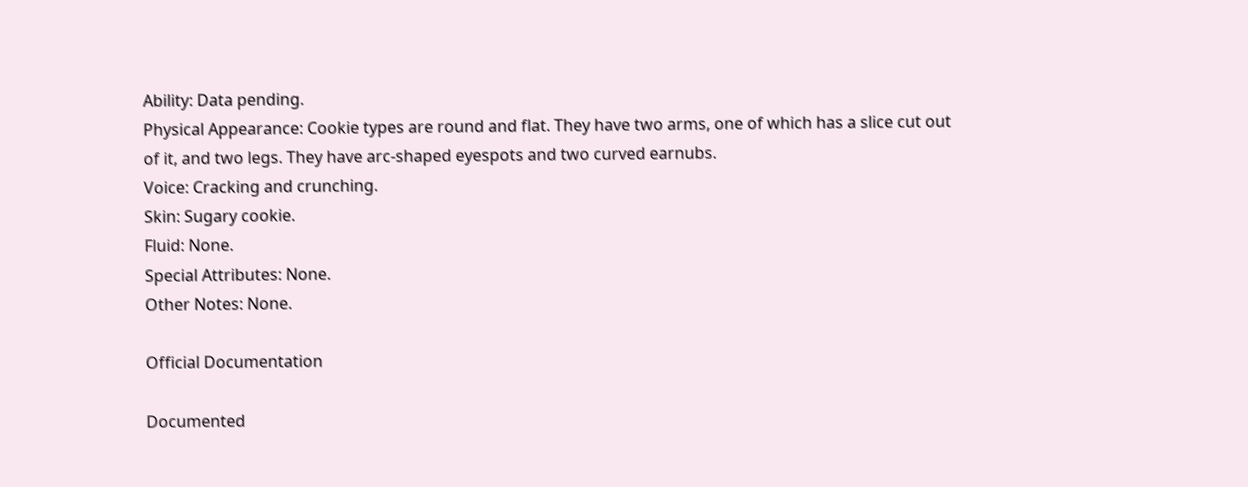Ability: Data pending.
Physical Appearance: Cookie types are round and flat. They have two arms, one of which has a slice cut out of it, and two legs. They have arc-shaped eyespots and two curved earnubs.
Voice: Cracking and crunching.
Skin: Sugary cookie.
Fluid: None.
Special Attributes: None.
Other Notes: None.

Official Documentation

Documented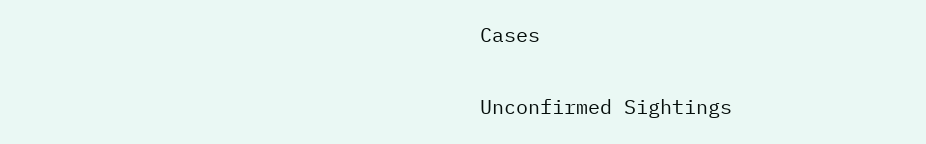Cases

Unconfirmed Sightings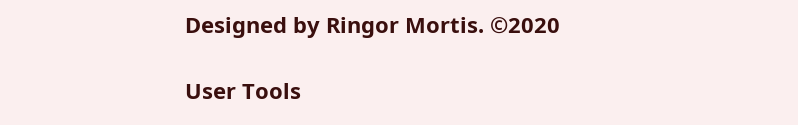Designed by Ringor Mortis. ©2020

User Tools